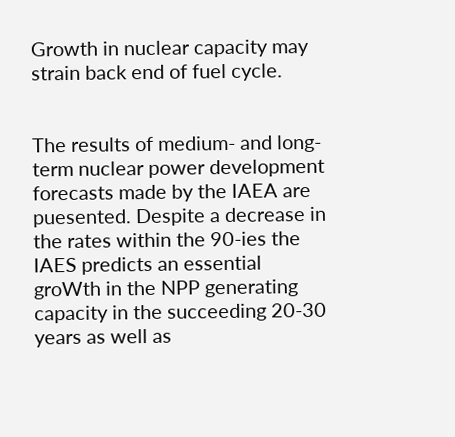Growth in nuclear capacity may strain back end of fuel cycle.


The results of medium- and long-term nuclear power development forecasts made by the IAEA are puesented. Despite a decrease in the rates within the 90-ies the IAES predicts an essential groWth in the NPP generating capacity in the succeeding 20-30 years as well as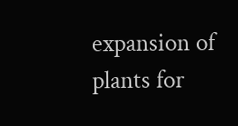expansion of plants for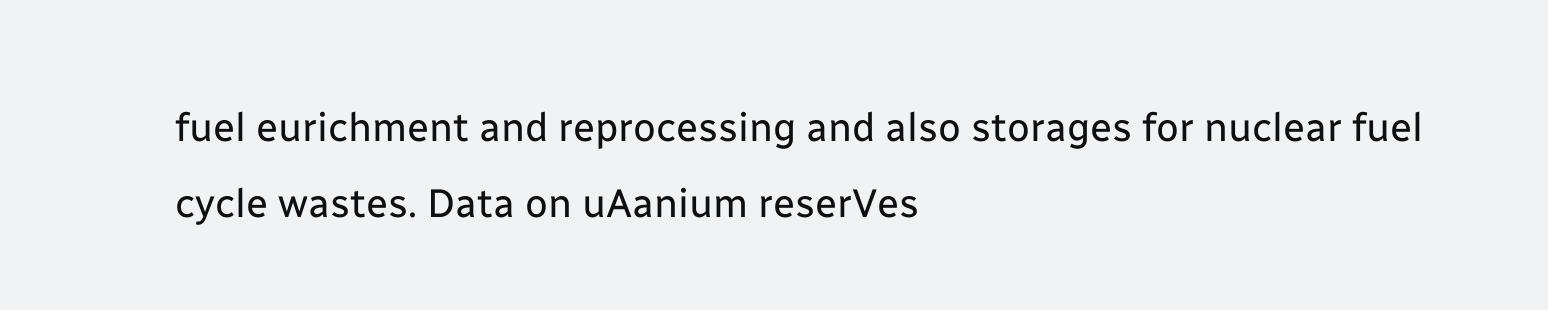fuel eurichment and reprocessing and also storages for nuclear fuel cycle wastes. Data on uAanium reserVes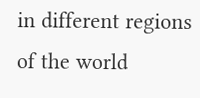in different regions of the world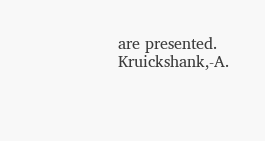are presented. Kruickshank,-A.